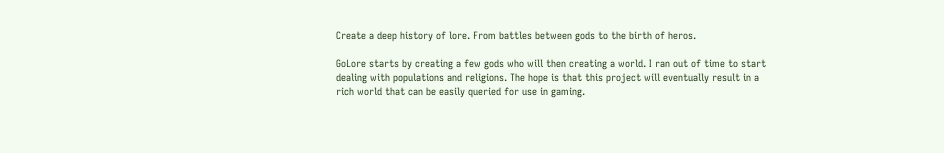Create a deep history of lore. From battles between gods to the birth of heros.

GoLore starts by creating a few gods who will then creating a world. I ran out of time to start dealing with populations and religions. The hope is that this project will eventually result in a rich world that can be easily queried for use in gaming.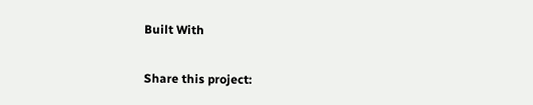Built With

Share this project: